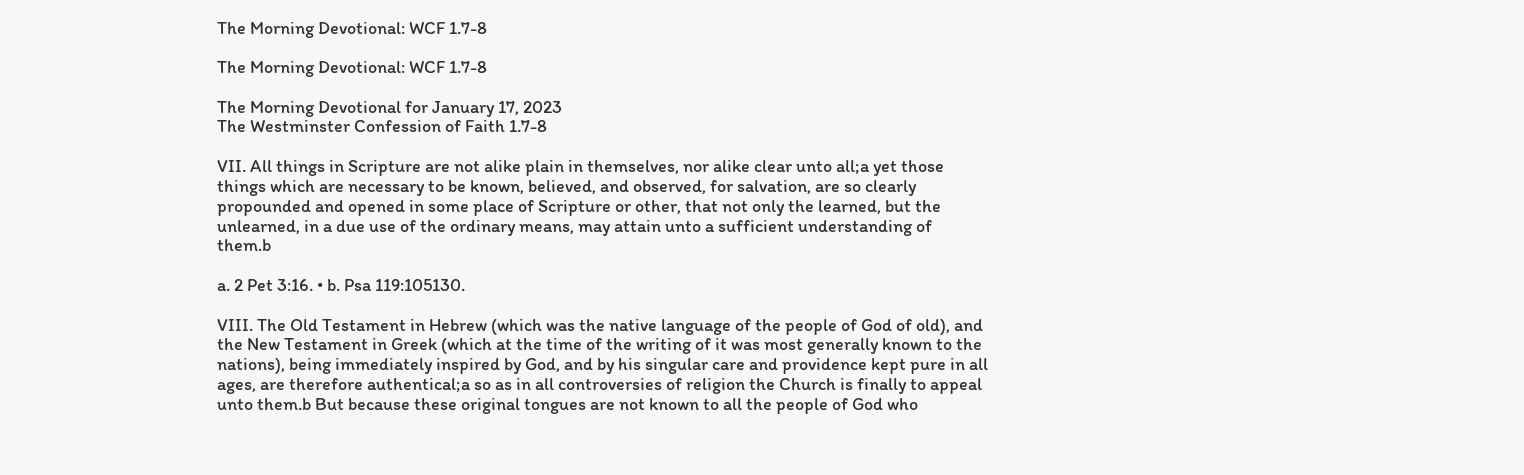The Morning Devotional: WCF 1.7-8

The Morning Devotional: WCF 1.7-8

The Morning Devotional for January 17, 2023
The Westminster Confession of Faith 1.7-8

VII. All things in Scripture are not alike plain in themselves, nor alike clear unto all;a yet those things which are necessary to be known, believed, and observed, for salvation, are so clearly propounded and opened in some place of Scripture or other, that not only the learned, but the unlearned, in a due use of the ordinary means, may attain unto a sufficient understanding of them.b

a. 2 Pet 3:16. • b. Psa 119:105130.

VIII. The Old Testament in Hebrew (which was the native language of the people of God of old), and the New Testament in Greek (which at the time of the writing of it was most generally known to the nations), being immediately inspired by God, and by his singular care and providence kept pure in all ages, are therefore authentical;a so as in all controversies of religion the Church is finally to appeal unto them.b But because these original tongues are not known to all the people of God who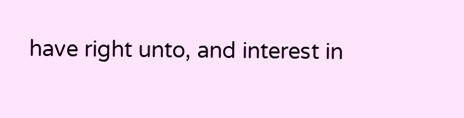have right unto, and interest in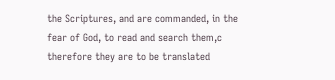the Scriptures, and are commanded, in the fear of God, to read and search them,c therefore they are to be translated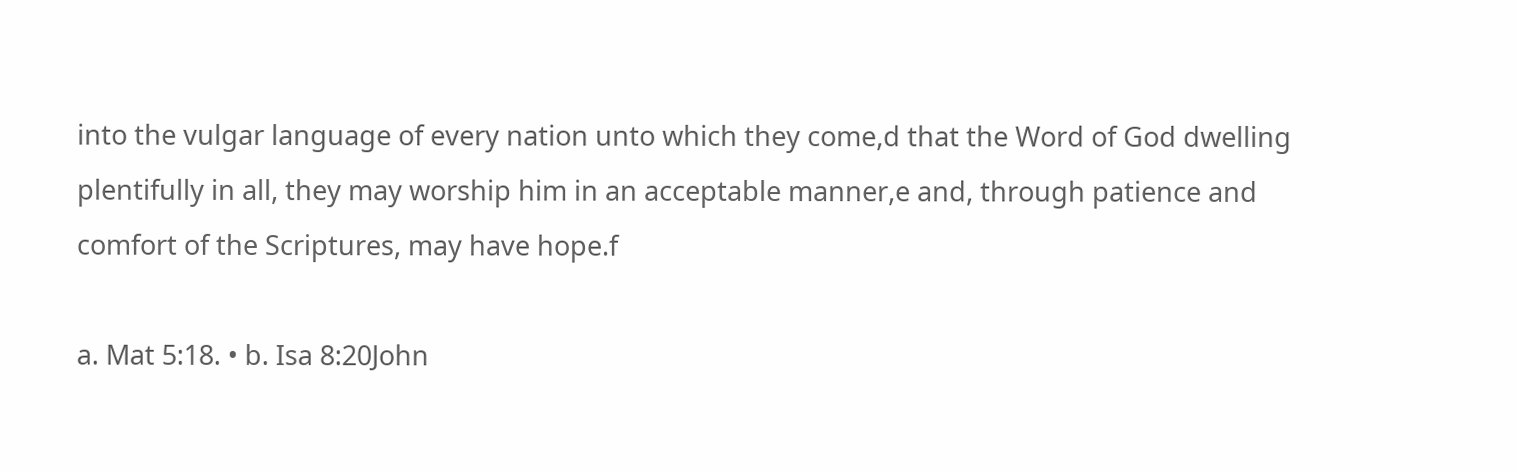into the vulgar language of every nation unto which they come,d that the Word of God dwelling plentifully in all, they may worship him in an acceptable manner,e and, through patience and comfort of the Scriptures, may have hope.f

a. Mat 5:18. • b. Isa 8:20John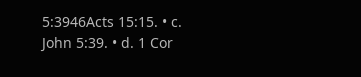5:3946Acts 15:15. • c. John 5:39. • d. 1 Cor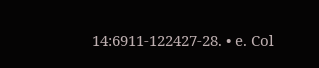14:6911-122427-28. • e. Col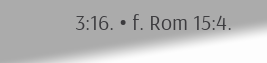3:16. • f. Rom 15:4.